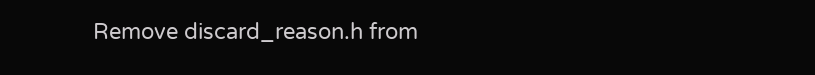Remove discard_reason.h from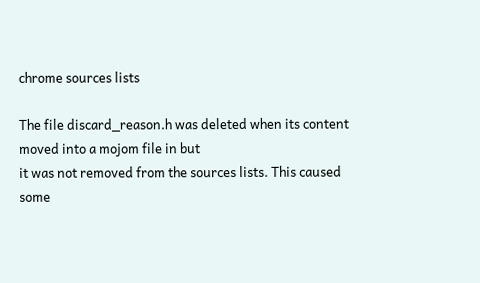chrome sources lists

The file discard_reason.h was deleted when its content
moved into a mojom file in but
it was not removed from the sources lists. This caused
some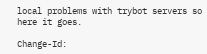local problems with trybot servers so here it goes.

Change-Id: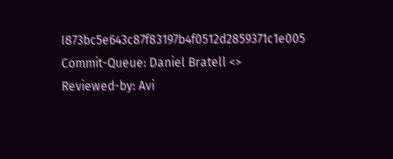I873bc5e643c87f83197b4f0512d2859371c1e005
Commit-Queue: Daniel Bratell <>
Reviewed-by: Avi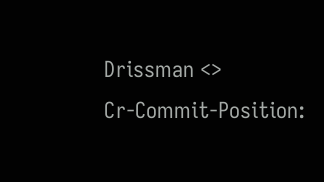Drissman <>
Cr-Commit-Position: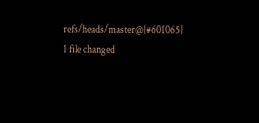refs/heads/master@{#601065}
1 file changed